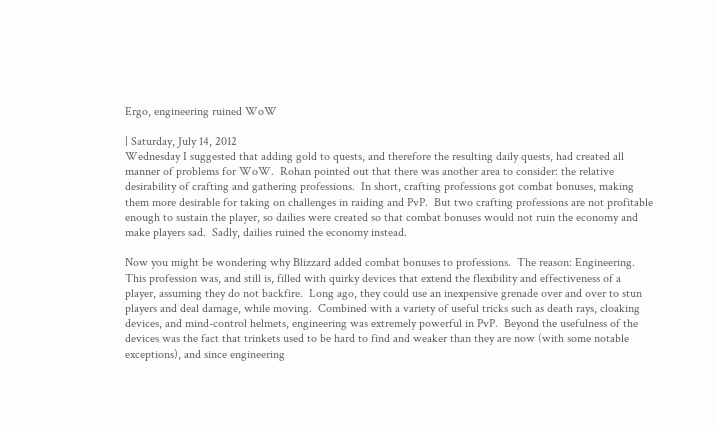Ergo, engineering ruined WoW

| Saturday, July 14, 2012
Wednesday I suggested that adding gold to quests, and therefore the resulting daily quests, had created all manner of problems for WoW.  Rohan pointed out that there was another area to consider: the relative desirability of crafting and gathering professions.  In short, crafting professions got combat bonuses, making them more desirable for taking on challenges in raiding and PvP.  But two crafting professions are not profitable enough to sustain the player, so dailies were created so that combat bonuses would not ruin the economy and make players sad.  Sadly, dailies ruined the economy instead.

Now you might be wondering why Blizzard added combat bonuses to professions.  The reason: Engineering.  This profession was, and still is, filled with quirky devices that extend the flexibility and effectiveness of a player, assuming they do not backfire.  Long ago, they could use an inexpensive grenade over and over to stun players and deal damage, while moving.  Combined with a variety of useful tricks such as death rays, cloaking devices, and mind-control helmets, engineering was extremely powerful in PvP.  Beyond the usefulness of the devices was the fact that trinkets used to be hard to find and weaker than they are now (with some notable exceptions), and since engineering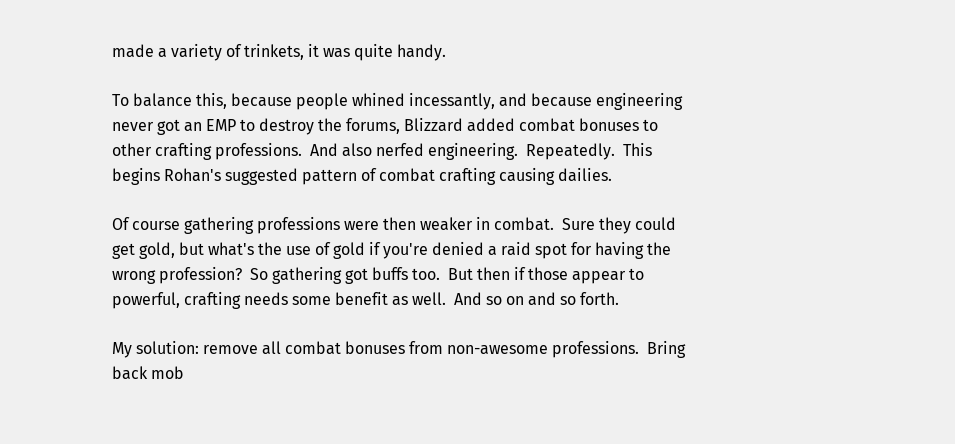made a variety of trinkets, it was quite handy.

To balance this, because people whined incessantly, and because engineering never got an EMP to destroy the forums, Blizzard added combat bonuses to other crafting professions.  And also nerfed engineering.  Repeatedly.  This begins Rohan's suggested pattern of combat crafting causing dailies.

Of course gathering professions were then weaker in combat.  Sure they could get gold, but what's the use of gold if you're denied a raid spot for having the wrong profession?  So gathering got buffs too.  But then if those appear to powerful, crafting needs some benefit as well.  And so on and so forth.

My solution: remove all combat bonuses from non-awesome professions.  Bring back mob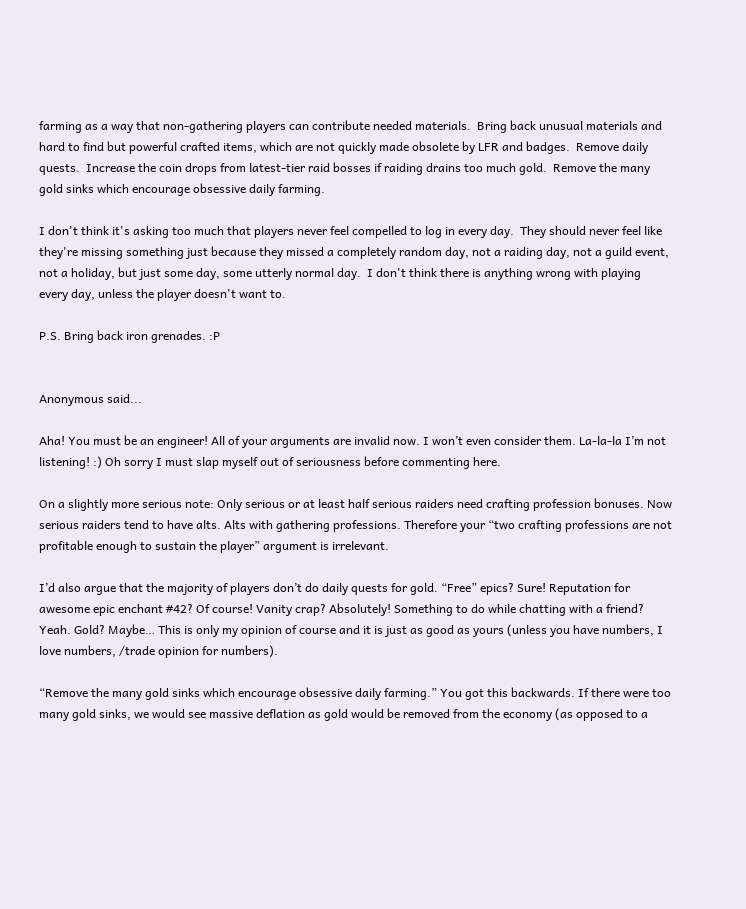farming as a way that non-gathering players can contribute needed materials.  Bring back unusual materials and hard to find but powerful crafted items, which are not quickly made obsolete by LFR and badges.  Remove daily quests.  Increase the coin drops from latest-tier raid bosses if raiding drains too much gold.  Remove the many gold sinks which encourage obsessive daily farming.

I don't think it's asking too much that players never feel compelled to log in every day.  They should never feel like they're missing something just because they missed a completely random day, not a raiding day, not a guild event, not a holiday, but just some day, some utterly normal day.  I don't think there is anything wrong with playing every day, unless the player doesn't want to.

P.S. Bring back iron grenades. :P


Anonymous said...

Aha! You must be an engineer! All of your arguments are invalid now. I won’t even consider them. La-la-la I’m not listening! :) Oh sorry I must slap myself out of seriousness before commenting here.

On a slightly more serious note: Only serious or at least half serious raiders need crafting profession bonuses. Now serious raiders tend to have alts. Alts with gathering professions. Therefore your “two crafting professions are not profitable enough to sustain the player” argument is irrelevant.

I’d also argue that the majority of players don’t do daily quests for gold. “Free” epics? Sure! Reputation for awesome epic enchant #42? Of course! Vanity crap? Absolutely! Something to do while chatting with a friend? Yeah. Gold? Maybe… This is only my opinion of course and it is just as good as yours (unless you have numbers, I love numbers, /trade opinion for numbers).

“Remove the many gold sinks which encourage obsessive daily farming.” You got this backwards. If there were too many gold sinks, we would see massive deflation as gold would be removed from the economy (as opposed to a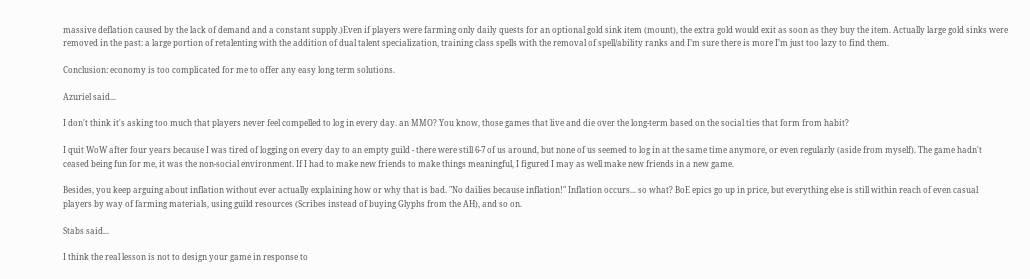massive deflation caused by the lack of demand and a constant supply.)Even if players were farming only daily quests for an optional gold sink item (mount), the extra gold would exit as soon as they buy the item. Actually large gold sinks were removed in the past: a large portion of retalenting with the addition of dual talent specialization, training class spells with the removal of spell/ability ranks and I’m sure there is more I’m just too lazy to find them.

Conclusion: economy is too complicated for me to offer any easy long term solutions.

Azuriel said...

I don't think it's asking too much that players never feel compelled to log in every day. an MMO? You know, those games that live and die over the long-term based on the social ties that form from habit?

I quit WoW after four years because I was tired of logging on every day to an empty guild - there were still 6-7 of us around, but none of us seemed to log in at the same time anymore, or even regularly (aside from myself). The game hadn't ceased being fun for me, it was the non-social environment. If I had to make new friends to make things meaningful, I figured I may as well make new friends in a new game.

Besides, you keep arguing about inflation without ever actually explaining how or why that is bad. "No dailies because inflation!" Inflation occurs... so what? BoE epics go up in price, but everything else is still within reach of even casual players by way of farming materials, using guild resources (Scribes instead of buying Glyphs from the AH), and so on.

Stabs said...

I think the real lesson is not to design your game in response to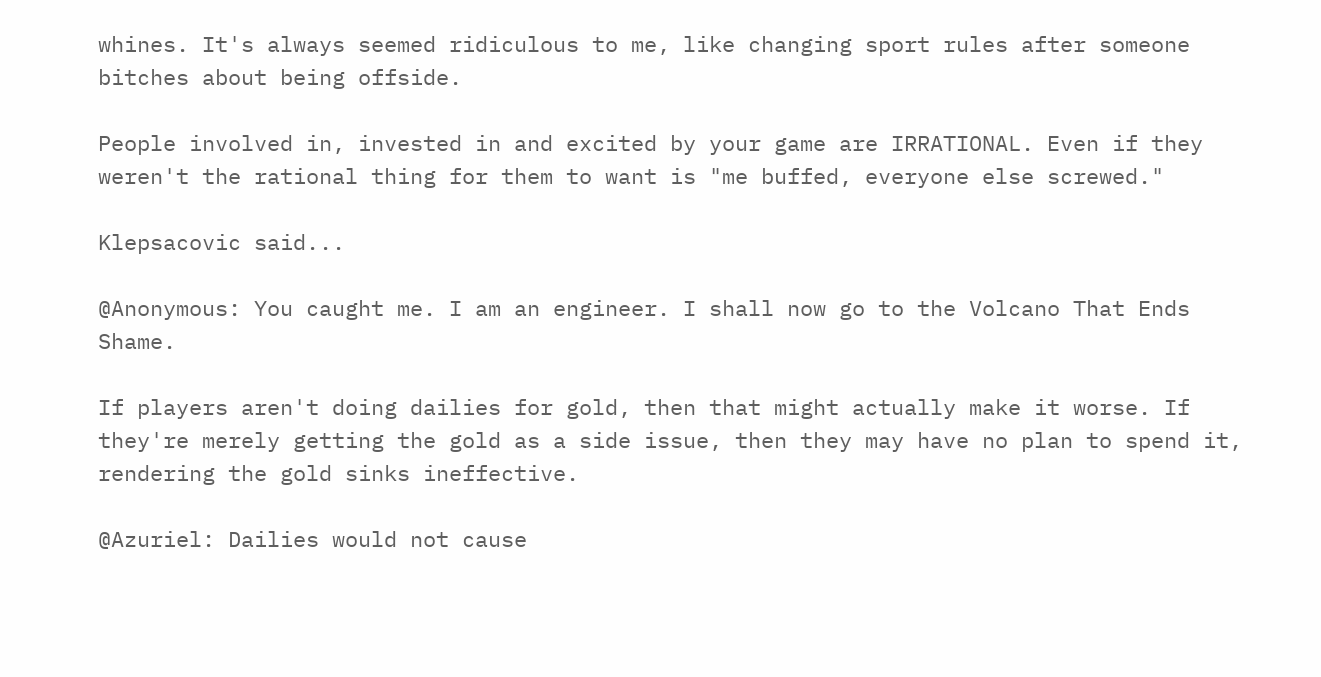whines. It's always seemed ridiculous to me, like changing sport rules after someone bitches about being offside.

People involved in, invested in and excited by your game are IRRATIONAL. Even if they weren't the rational thing for them to want is "me buffed, everyone else screwed."

Klepsacovic said...

@Anonymous: You caught me. I am an engineer. I shall now go to the Volcano That Ends Shame.

If players aren't doing dailies for gold, then that might actually make it worse. If they're merely getting the gold as a side issue, then they may have no plan to spend it, rendering the gold sinks ineffective.

@Azuriel: Dailies would not cause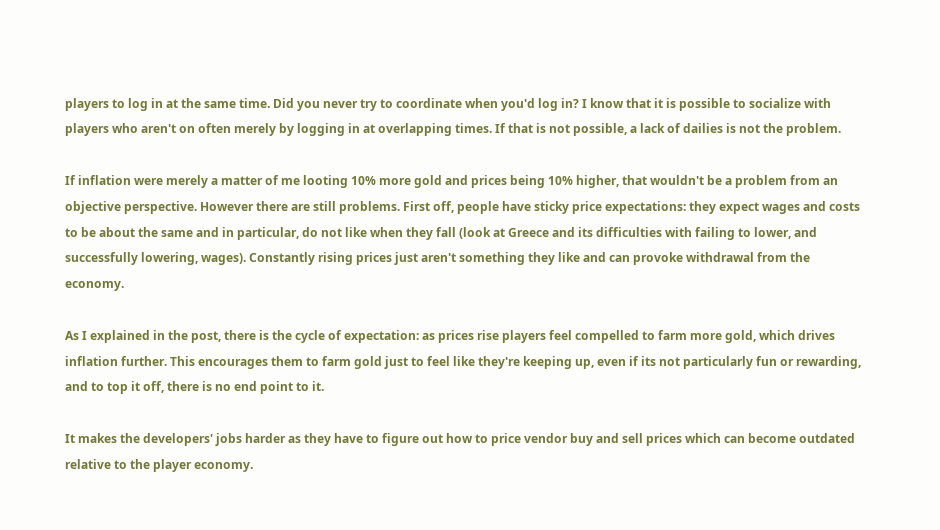players to log in at the same time. Did you never try to coordinate when you'd log in? I know that it is possible to socialize with players who aren't on often merely by logging in at overlapping times. If that is not possible, a lack of dailies is not the problem.

If inflation were merely a matter of me looting 10% more gold and prices being 10% higher, that wouldn't be a problem from an objective perspective. However there are still problems. First off, people have sticky price expectations: they expect wages and costs to be about the same and in particular, do not like when they fall (look at Greece and its difficulties with failing to lower, and successfully lowering, wages). Constantly rising prices just aren't something they like and can provoke withdrawal from the economy.

As I explained in the post, there is the cycle of expectation: as prices rise players feel compelled to farm more gold, which drives inflation further. This encourages them to farm gold just to feel like they're keeping up, even if its not particularly fun or rewarding, and to top it off, there is no end point to it.

It makes the developers' jobs harder as they have to figure out how to price vendor buy and sell prices which can become outdated relative to the player economy.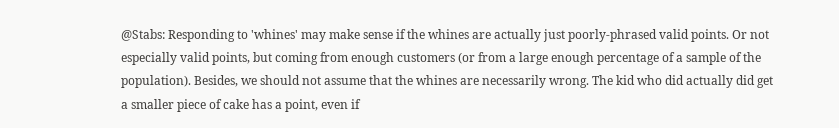@Stabs: Responding to 'whines' may make sense if the whines are actually just poorly-phrased valid points. Or not especially valid points, but coming from enough customers (or from a large enough percentage of a sample of the population). Besides, we should not assume that the whines are necessarily wrong. The kid who did actually did get a smaller piece of cake has a point, even if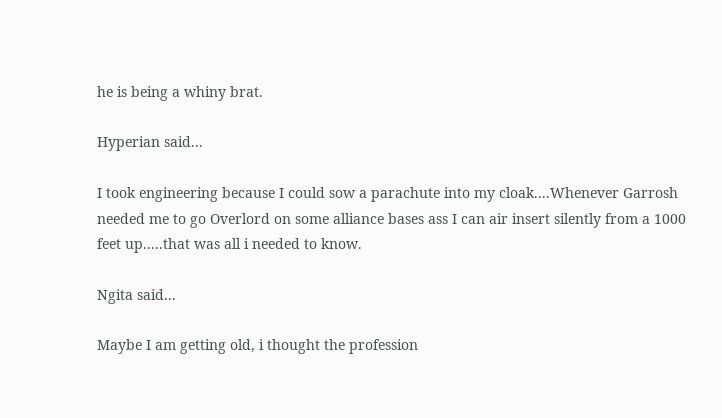he is being a whiny brat.

Hyperian said...

I took engineering because I could sow a parachute into my cloak....Whenever Garrosh needed me to go Overlord on some alliance bases ass I can air insert silently from a 1000 feet up.....that was all i needed to know.

Ngita said...

Maybe I am getting old, i thought the profession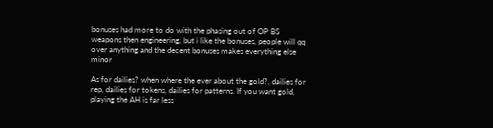bonuses had more to do with the phasing out of OP BS weapons then engineering, but i like the bonuses, people will qq over anything and the decent bonuses makes everything else minor

As for dailies? when where the ever about the gold?, dailies for rep, dailies for tokens, dailies for patterns. If you want gold, playing the AH is far less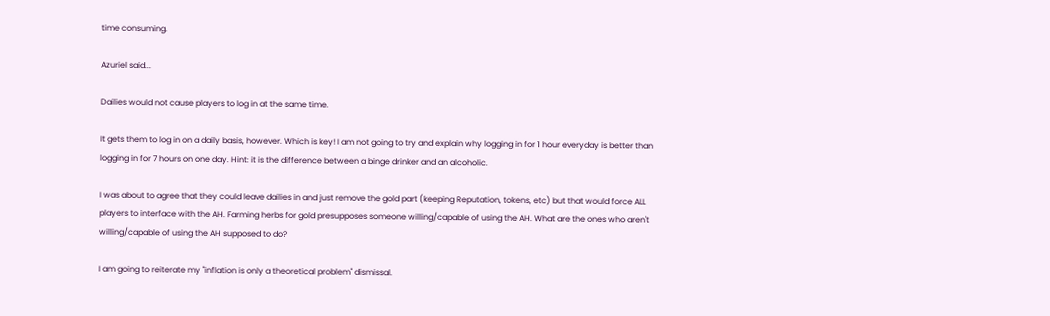time consuming.

Azuriel said...

Dailies would not cause players to log in at the same time.

It gets them to log in on a daily basis, however. Which is key! I am not going to try and explain why logging in for 1 hour everyday is better than logging in for 7 hours on one day. Hint: it is the difference between a binge drinker and an alcoholic.

I was about to agree that they could leave dailies in and just remove the gold part (keeping Reputation, tokens, etc) but that would force ALL players to interface with the AH. Farming herbs for gold presupposes someone willing/capable of using the AH. What are the ones who aren't willing/capable of using the AH supposed to do?

I am going to reiterate my "inflation is only a theoretical problem" dismissal.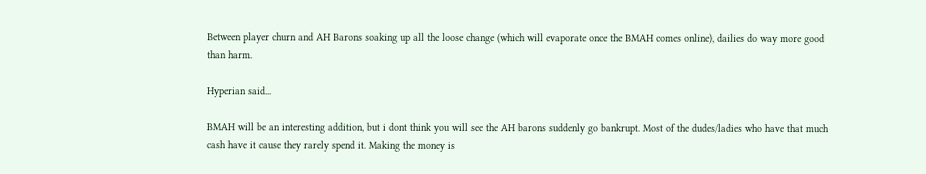Between player churn and AH Barons soaking up all the loose change (which will evaporate once the BMAH comes online), dailies do way more good than harm.

Hyperian said...

BMAH will be an interesting addition, but i dont think you will see the AH barons suddenly go bankrupt. Most of the dudes/ladies who have that much cash have it cause they rarely spend it. Making the money is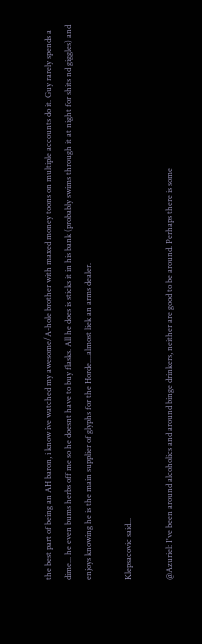the best part of being an AH baron, i know ive watched my awesome/A-hole brother with maxed money toons on multiple accounts do it. Guy rarely spends a dime... he even bums herbs off me so he doesnt have to buy flasks. All he does is sticks it in his bank (probably swims through it at night for shits nd giggles) and enjoys knowing he is the main supplier of glyphs for the Horde....almost liek an arms dealer.

Klepsacovic said...

@Azuriel: I've been around alcoholics and around binge drinkers, neither are good to be around. Perhaps there is some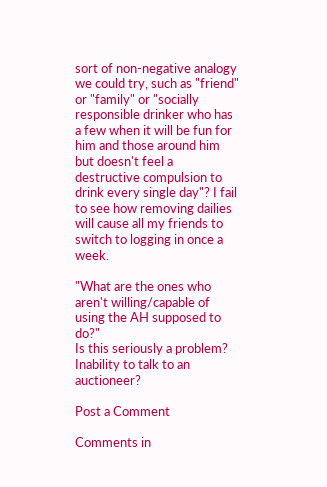sort of non-negative analogy we could try, such as "friend" or "family" or "socially responsible drinker who has a few when it will be fun for him and those around him but doesn't feel a destructive compulsion to drink every single day"? I fail to see how removing dailies will cause all my friends to switch to logging in once a week.

"What are the ones who aren't willing/capable of using the AH supposed to do?"
Is this seriously a problem? Inability to talk to an auctioneer?

Post a Comment

Comments in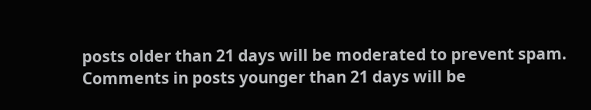posts older than 21 days will be moderated to prevent spam. Comments in posts younger than 21 days will be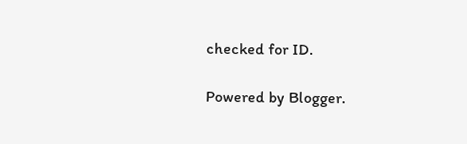checked for ID.

Powered by Blogger.